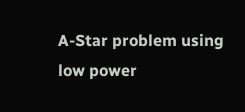A-Star problem using low power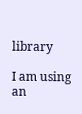library

I am using an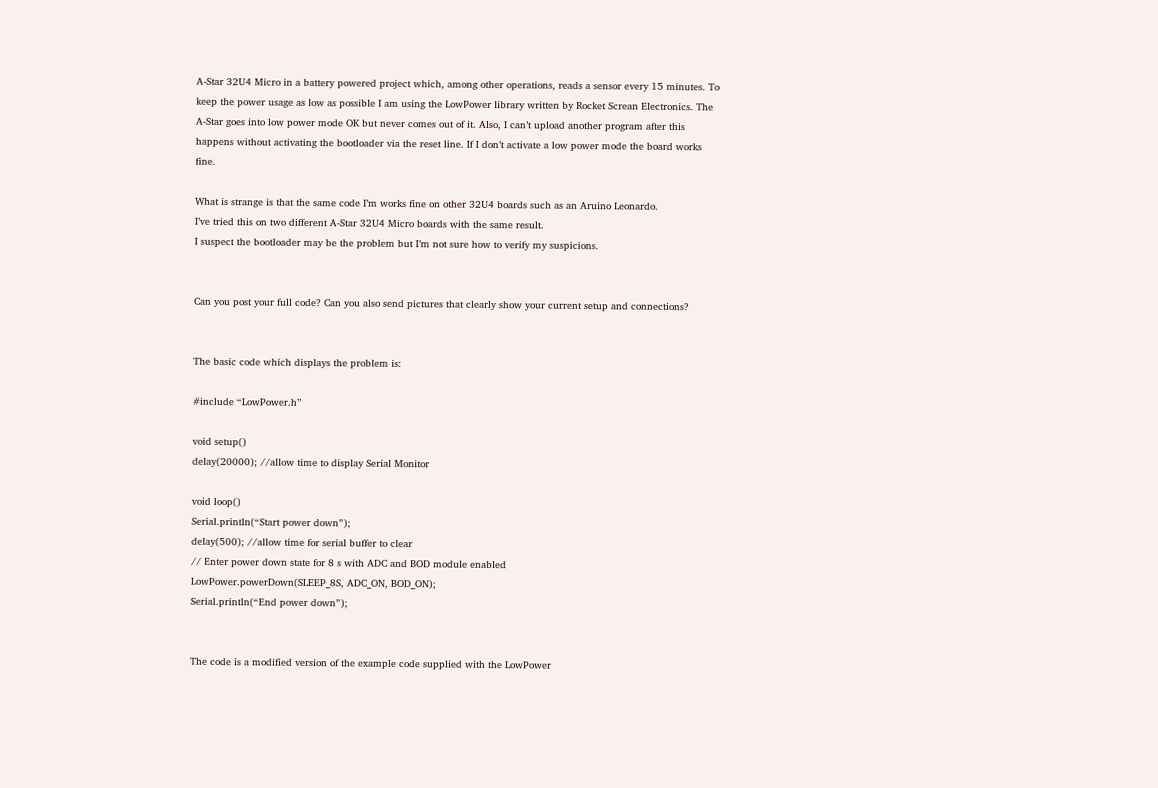A-Star 32U4 Micro in a battery powered project which, among other operations, reads a sensor every 15 minutes. To keep the power usage as low as possible I am using the LowPower library written by Rocket Screan Electronics. The A-Star goes into low power mode OK but never comes out of it. Also, I can’t upload another program after this happens without activating the bootloader via the reset line. If I don’t activate a low power mode the board works fine.

What is strange is that the same code I’m works fine on other 32U4 boards such as an Aruino Leonardo.
I’ve tried this on two different A-Star 32U4 Micro boards with the same result.
I suspect the bootloader may be the problem but I’m not sure how to verify my suspicions.


Can you post your full code? Can you also send pictures that clearly show your current setup and connections?


The basic code which displays the problem is:

#include “LowPower.h”

void setup()
delay(20000); //allow time to display Serial Monitor

void loop()
Serial.println(“Start power down”);
delay(500); //allow time for serial buffer to clear
// Enter power down state for 8 s with ADC and BOD module enabled
LowPower.powerDown(SLEEP_8S, ADC_ON, BOD_ON);
Serial.println(“End power down”);


The code is a modified version of the example code supplied with the LowPower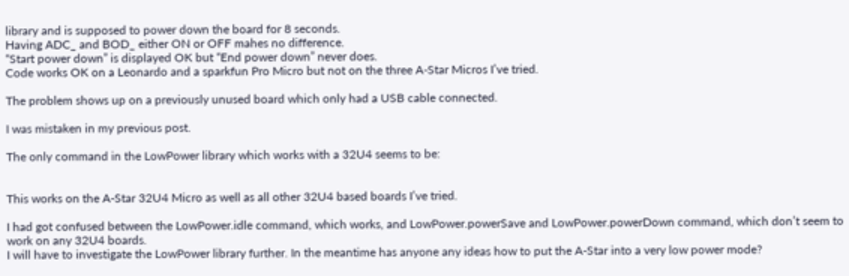library and is supposed to power down the board for 8 seconds.
Having ADC_ and BOD_ either ON or OFF mahes no difference.
“Start power down” is displayed OK but “End power down” never does.
Code works OK on a Leonardo and a sparkfun Pro Micro but not on the three A-Star Micros I’ve tried.

The problem shows up on a previously unused board which only had a USB cable connected.

I was mistaken in my previous post.

The only command in the LowPower library which works with a 32U4 seems to be:


This works on the A-Star 32U4 Micro as well as all other 32U4 based boards I’ve tried.

I had got confused between the LowPower.idle command, which works, and LowPower.powerSave and LowPower.powerDown command, which don’t seem to work on any 32U4 boards.
I will have to investigate the LowPower library further. In the meantime has anyone any ideas how to put the A-Star into a very low power mode?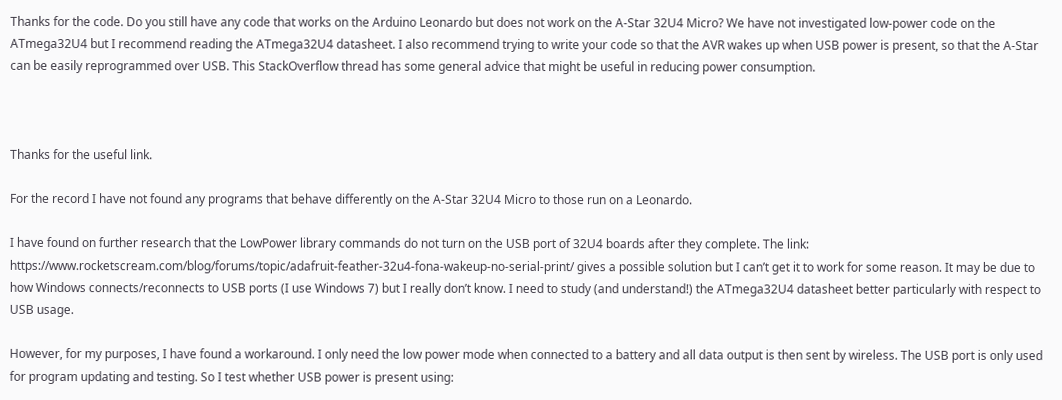Thanks for the code. Do you still have any code that works on the Arduino Leonardo but does not work on the A-Star 32U4 Micro? We have not investigated low-power code on the ATmega32U4 but I recommend reading the ATmega32U4 datasheet. I also recommend trying to write your code so that the AVR wakes up when USB power is present, so that the A-Star can be easily reprogrammed over USB. This StackOverflow thread has some general advice that might be useful in reducing power consumption.



Thanks for the useful link.

For the record I have not found any programs that behave differently on the A-Star 32U4 Micro to those run on a Leonardo.

I have found on further research that the LowPower library commands do not turn on the USB port of 32U4 boards after they complete. The link: https://www.rocketscream.com/blog/forums/topic/adafruit-feather-32u4-fona-wakeup-no-serial-print/ gives a possible solution but I can’t get it to work for some reason. It may be due to how Windows connects/reconnects to USB ports (I use Windows 7) but I really don’t know. I need to study (and understand!) the ATmega32U4 datasheet better particularly with respect to USB usage.

However, for my purposes, I have found a workaround. I only need the low power mode when connected to a battery and all data output is then sent by wireless. The USB port is only used for program updating and testing. So I test whether USB power is present using: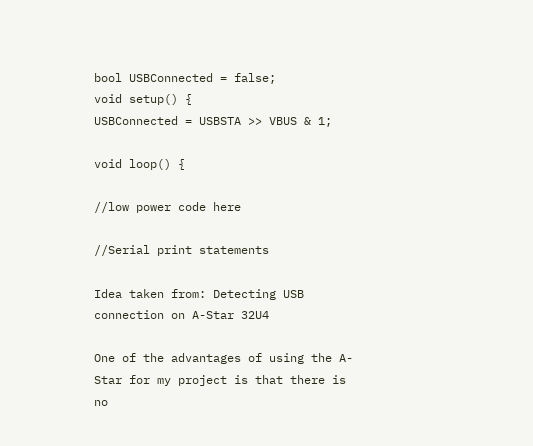bool USBConnected = false;
void setup() {
USBConnected = USBSTA >> VBUS & 1;

void loop() {

//low power code here

//Serial print statements

Idea taken from: Detecting USB connection on A-Star 32U4

One of the advantages of using the A-Star for my project is that there is no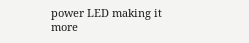power LED making it more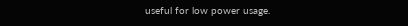useful for low power usage.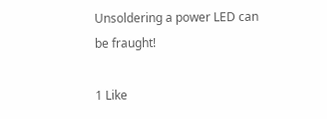Unsoldering a power LED can be fraught!

1 Like